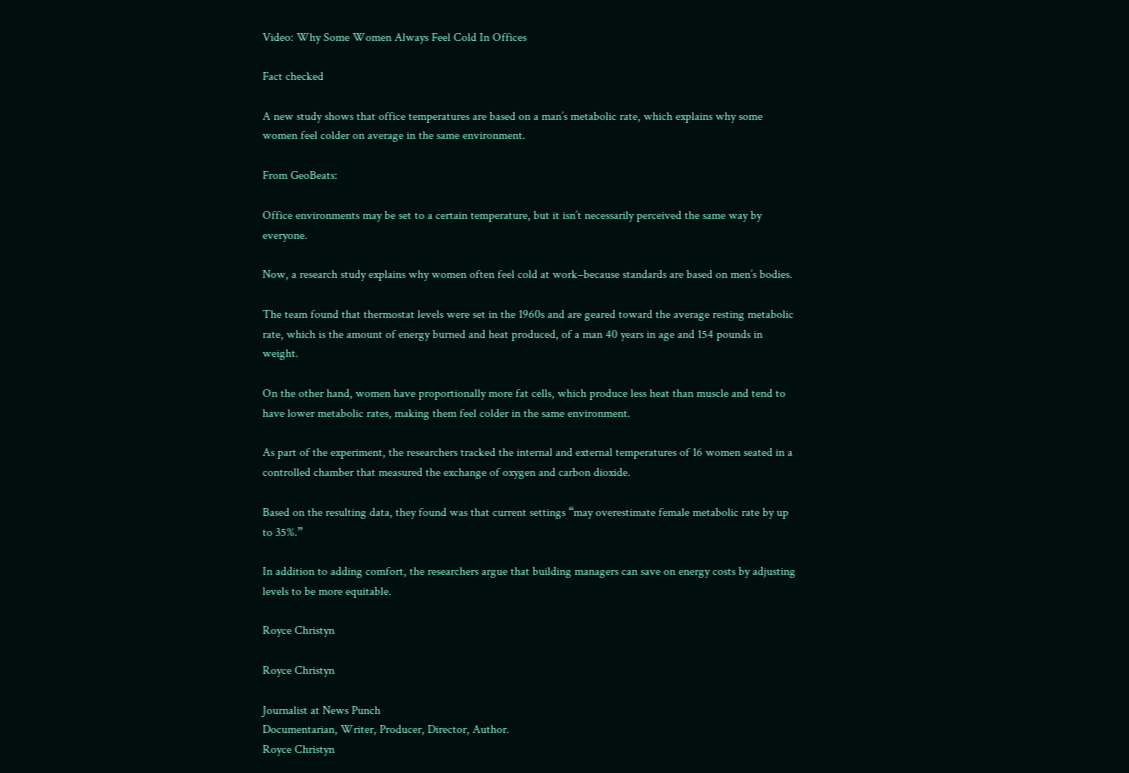Video: Why Some Women Always Feel Cold In Offices

Fact checked

A new study shows that office temperatures are based on a man’s metabolic rate, which explains why some women feel colder on average in the same environment.

From GeoBeats:

Office environments may be set to a certain temperature, but it isn’t necessarily perceived the same way by everyone.

Now, a research study explains why women often feel cold at work–because standards are based on men’s bodies.

The team found that thermostat levels were set in the 1960s and are geared toward the average resting metabolic rate, which is the amount of energy burned and heat produced, of a man 40 years in age and 154 pounds in weight.

On the other hand, women have proportionally more fat cells, which produce less heat than muscle and tend to have lower metabolic rates, making them feel colder in the same environment.

As part of the experiment, the researchers tracked the internal and external temperatures of 16 women seated in a controlled chamber that measured the exchange of oxygen and carbon dioxide.

Based on the resulting data, they found was that current settings “may overestimate female metabolic rate by up to 35%.”

In addition to adding comfort, the researchers argue that building managers can save on energy costs by adjusting levels to be more equitable.

Royce Christyn

Royce Christyn

Journalist at News Punch
Documentarian, Writer, Producer, Director, Author.
Royce Christyn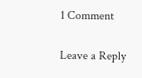1 Comment

Leave a Reply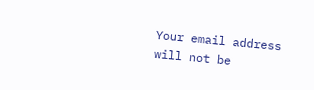Your email address will not be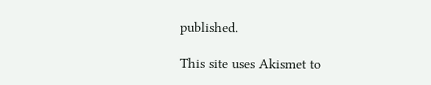published.

This site uses Akismet to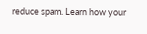reduce spam. Learn how your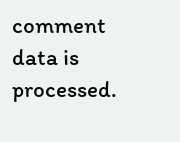comment data is processed.